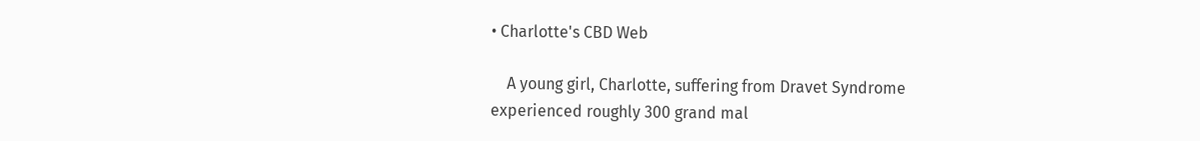• Charlotte's CBD Web

    A young girl, Charlotte, suffering from Dravet Syndrome experienced roughly 300 grand mal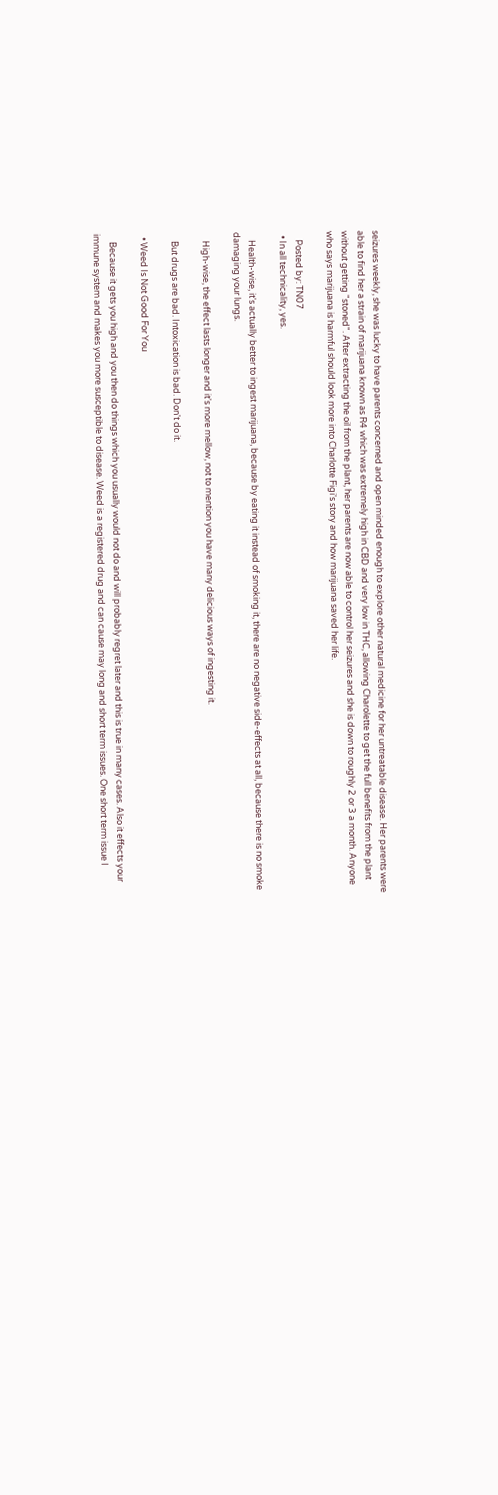seizures weekly, she was lucky to have parents concerned and open minded enough to explore other natural medicine for her untreatable disease. Her parents were able to find her a strain of marijuana known as R4 which was extremely high in CBD and very low in THC, allowing Charolette to get the full benefits from the plant without getting "stoned". After extracting the oil from the plant, her parents are now able to control her seizures and she is down to roughly 2 or 3 a month. Anyone who says marijuana is harmful should look more into Charlotte Figi's story and how marijuana saved her life.

    Posted by: TN07
  • In all technicality, yes.

    Health-wise, it's actually better to ingest marijuana, because by eating it instead of smoking it, there are no negative side-effects at all, because there is no smoke damaging your lungs.

    High-wise, the effect lasts longer and it's more mellow, not to mention you have many delicious ways of ingesting it.

    But drugs are bad. Intoxication is bad. Don't do it.

  • Weed Is Not Good For You

    Because it gets you high and you then do things which you usually would not do and will probably regret later and this is true in many cases. Also it effects your immune system and makes you more susceptible to disease. Weed is a registered drug and can cause may long and short term issues. One short term issue I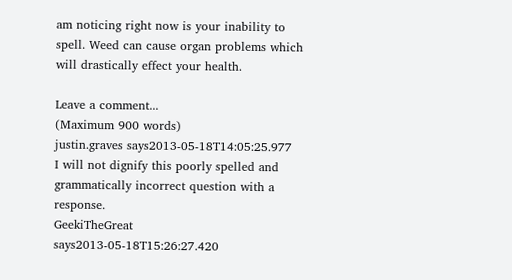am noticing right now is your inability to spell. Weed can cause organ problems which will drastically effect your health.

Leave a comment...
(Maximum 900 words)
justin.graves says2013-05-18T14:05:25.977
I will not dignify this poorly spelled and grammatically incorrect question with a response.
GeekiTheGreat says2013-05-18T15:26:27.420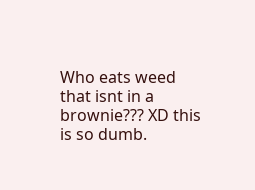Who eats weed that isnt in a brownie??? XD this is so dumb.